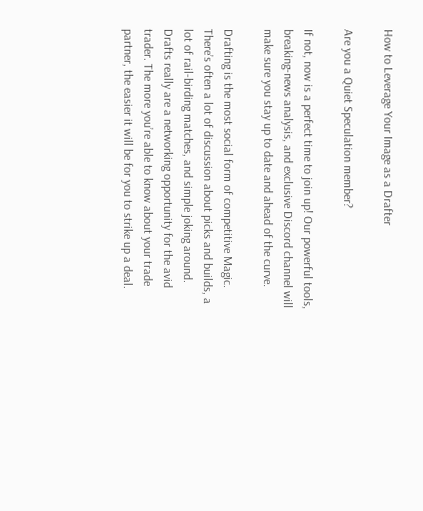How to Leverage Your Image as a Drafter

Are you a Quiet Speculation member?

If not, now is a perfect time to join up! Our powerful tools, breaking-news analysis, and exclusive Discord channel will make sure you stay up to date and ahead of the curve.

Drafting is the most social form of competitive Magic. There’s often a lot of discussion about picks and builds, a lot of rail-birding matches, and simple joking around. Drafts really are a networking opportunity for the avid trader. The more you’re able to know about your trade partner, the easier it will be for you to strike up a deal.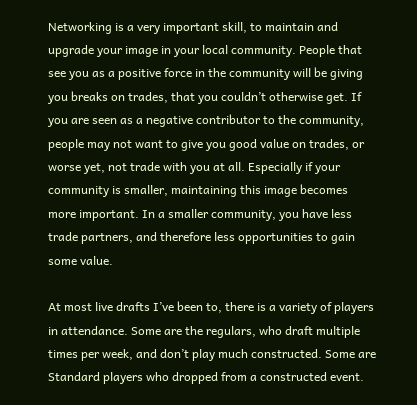Networking is a very important skill, to maintain and upgrade your image in your local community. People that see you as a positive force in the community will be giving you breaks on trades, that you couldn’t otherwise get. If you are seen as a negative contributor to the community, people may not want to give you good value on trades, or worse yet, not trade with you at all. Especially if your community is smaller, maintaining this image becomes more important. In a smaller community, you have less trade partners, and therefore less opportunities to gain some value.

At most live drafts I’ve been to, there is a variety of players in attendance. Some are the regulars, who draft multiple times per week, and don’t play much constructed. Some are Standard players who dropped from a constructed event.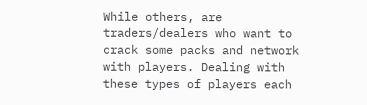While others, are traders/dealers who want to crack some packs and network with players. Dealing with these types of players each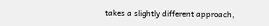takes a slightly different approach,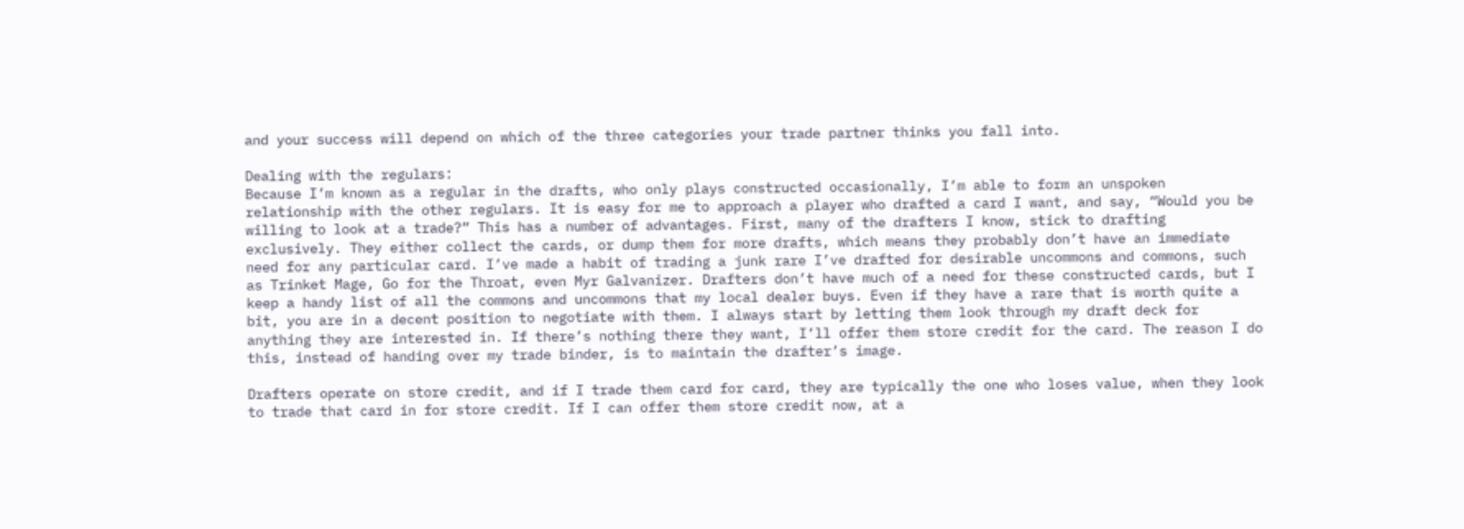and your success will depend on which of the three categories your trade partner thinks you fall into.

Dealing with the regulars:
Because I’m known as a regular in the drafts, who only plays constructed occasionally, I’m able to form an unspoken relationship with the other regulars. It is easy for me to approach a player who drafted a card I want, and say, “Would you be willing to look at a trade?” This has a number of advantages. First, many of the drafters I know, stick to drafting exclusively. They either collect the cards, or dump them for more drafts, which means they probably don’t have an immediate need for any particular card. I’ve made a habit of trading a junk rare I’ve drafted for desirable uncommons and commons, such as Trinket Mage, Go for the Throat, even Myr Galvanizer. Drafters don’t have much of a need for these constructed cards, but I keep a handy list of all the commons and uncommons that my local dealer buys. Even if they have a rare that is worth quite a bit, you are in a decent position to negotiate with them. I always start by letting them look through my draft deck for anything they are interested in. If there’s nothing there they want, I’ll offer them store credit for the card. The reason I do this, instead of handing over my trade binder, is to maintain the drafter’s image.

Drafters operate on store credit, and if I trade them card for card, they are typically the one who loses value, when they look to trade that card in for store credit. If I can offer them store credit now, at a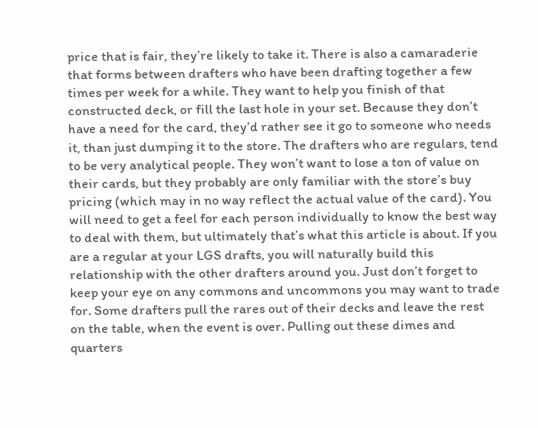price that is fair, they’re likely to take it. There is also a camaraderie that forms between drafters who have been drafting together a few times per week for a while. They want to help you finish of that constructed deck, or fill the last hole in your set. Because they don’t have a need for the card, they’d rather see it go to someone who needs it, than just dumping it to the store. The drafters who are regulars, tend to be very analytical people. They won’t want to lose a ton of value on their cards, but they probably are only familiar with the store’s buy pricing (which may in no way reflect the actual value of the card). You will need to get a feel for each person individually to know the best way to deal with them, but ultimately that’s what this article is about. If you are a regular at your LGS drafts, you will naturally build this relationship with the other drafters around you. Just don’t forget to keep your eye on any commons and uncommons you may want to trade for. Some drafters pull the rares out of their decks and leave the rest on the table, when the event is over. Pulling out these dimes and quarters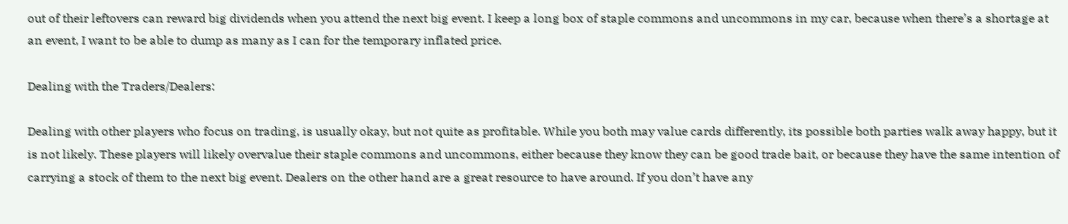out of their leftovers can reward big dividends when you attend the next big event. I keep a long box of staple commons and uncommons in my car, because when there’s a shortage at an event, I want to be able to dump as many as I can for the temporary inflated price.

Dealing with the Traders/Dealers:

Dealing with other players who focus on trading, is usually okay, but not quite as profitable. While you both may value cards differently, its possible both parties walk away happy, but it is not likely. These players will likely overvalue their staple commons and uncommons, either because they know they can be good trade bait, or because they have the same intention of carrying a stock of them to the next big event. Dealers on the other hand are a great resource to have around. If you don’t have any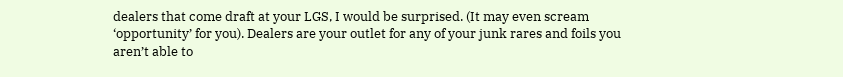dealers that come draft at your LGS, I would be surprised. (It may even scream ‘opportunity’ for you). Dealers are your outlet for any of your junk rares and foils you aren’t able to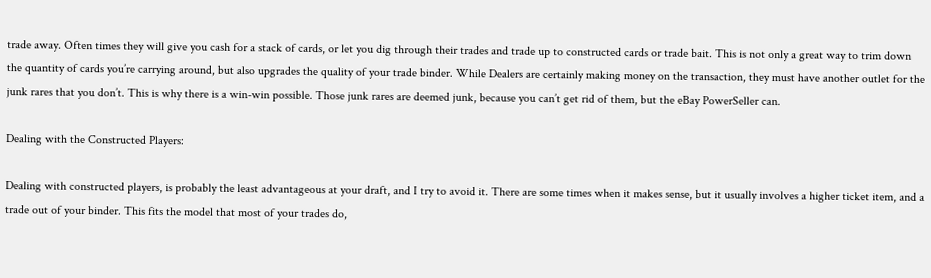trade away. Often times they will give you cash for a stack of cards, or let you dig through their trades and trade up to constructed cards or trade bait. This is not only a great way to trim down the quantity of cards you’re carrying around, but also upgrades the quality of your trade binder. While Dealers are certainly making money on the transaction, they must have another outlet for the junk rares that you don’t. This is why there is a win-win possible. Those junk rares are deemed junk, because you can’t get rid of them, but the eBay PowerSeller can.

Dealing with the Constructed Players:

Dealing with constructed players, is probably the least advantageous at your draft, and I try to avoid it. There are some times when it makes sense, but it usually involves a higher ticket item, and a trade out of your binder. This fits the model that most of your trades do,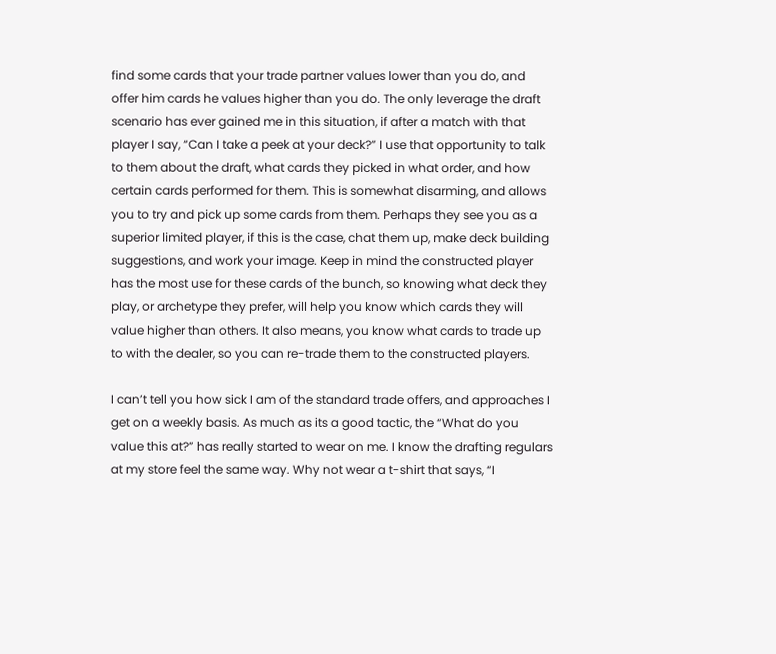find some cards that your trade partner values lower than you do, and offer him cards he values higher than you do. The only leverage the draft scenario has ever gained me in this situation, if after a match with that player I say, “Can I take a peek at your deck?” I use that opportunity to talk to them about the draft, what cards they picked in what order, and how certain cards performed for them. This is somewhat disarming, and allows you to try and pick up some cards from them. Perhaps they see you as a superior limited player, if this is the case, chat them up, make deck building suggestions, and work your image. Keep in mind the constructed player has the most use for these cards of the bunch, so knowing what deck they play, or archetype they prefer, will help you know which cards they will value higher than others. It also means, you know what cards to trade up to with the dealer, so you can re-trade them to the constructed players.

I can’t tell you how sick I am of the standard trade offers, and approaches I get on a weekly basis. As much as its a good tactic, the “What do you value this at?” has really started to wear on me. I know the drafting regulars at my store feel the same way. Why not wear a t-shirt that says, “I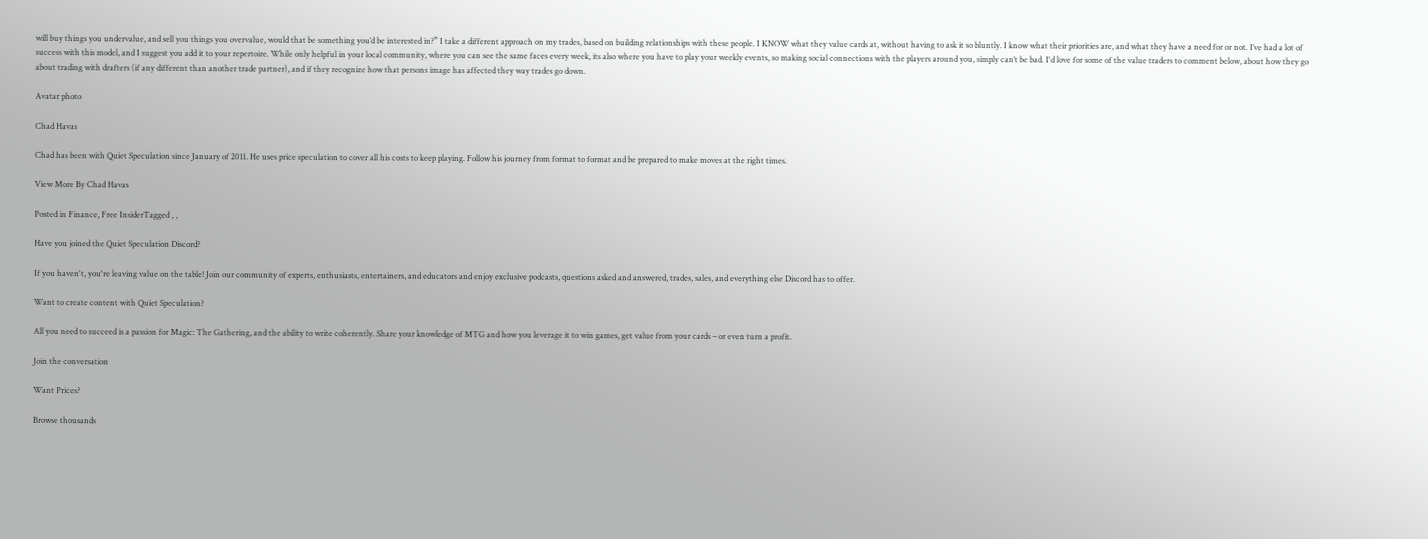will buy things you undervalue, and sell you things you overvalue, would that be something you’d be interested in?” I take a different approach on my trades, based on building relationships with these people. I KNOW what they value cards at, without having to ask it so bluntly. I know what their priorities are, and what they have a need for or not. I’ve had a lot of success with this model, and I suggest you add it to your repertoire. While only helpful in your local community, where you can see the same faces every week, its also where you have to play your weekly events, so making social connections with the players around you, simply can’t be bad. I'd love for some of the value traders to comment below, about how they go about trading with drafters (if any different than another trade partner), and if they recognize how that persons image has affected they way trades go down.

Avatar photo

Chad Havas

Chad has been with Quiet Speculation since January of 2011. He uses price speculation to cover all his costs to keep playing. Follow his journey from format to format and be prepared to make moves at the right times.

View More By Chad Havas

Posted in Finance, Free InsiderTagged , ,

Have you joined the Quiet Speculation Discord?

If you haven't, you're leaving value on the table! Join our community of experts, enthusiasts, entertainers, and educators and enjoy exclusive podcasts, questions asked and answered, trades, sales, and everything else Discord has to offer.

Want to create content with Quiet Speculation?

All you need to succeed is a passion for Magic: The Gathering, and the ability to write coherently. Share your knowledge of MTG and how you leverage it to win games, get value from your cards – or even turn a profit.

Join the conversation

Want Prices?

Browse thousands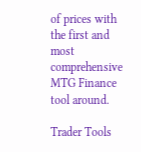of prices with the first and most comprehensive MTG Finance tool around.

Trader Tools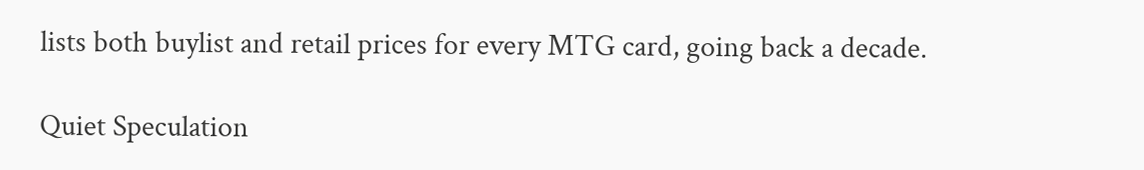lists both buylist and retail prices for every MTG card, going back a decade.

Quiet Speculation